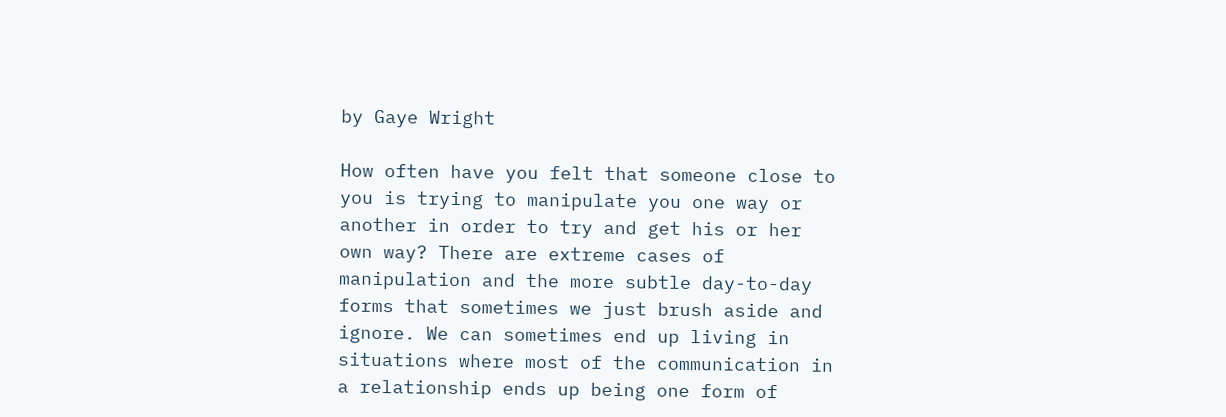by Gaye Wright

How often have you felt that someone close to you is trying to manipulate you one way or another in order to try and get his or her own way? There are extreme cases of manipulation and the more subtle day-to-day forms that sometimes we just brush aside and ignore. We can sometimes end up living in situations where most of the communication in a relationship ends up being one form of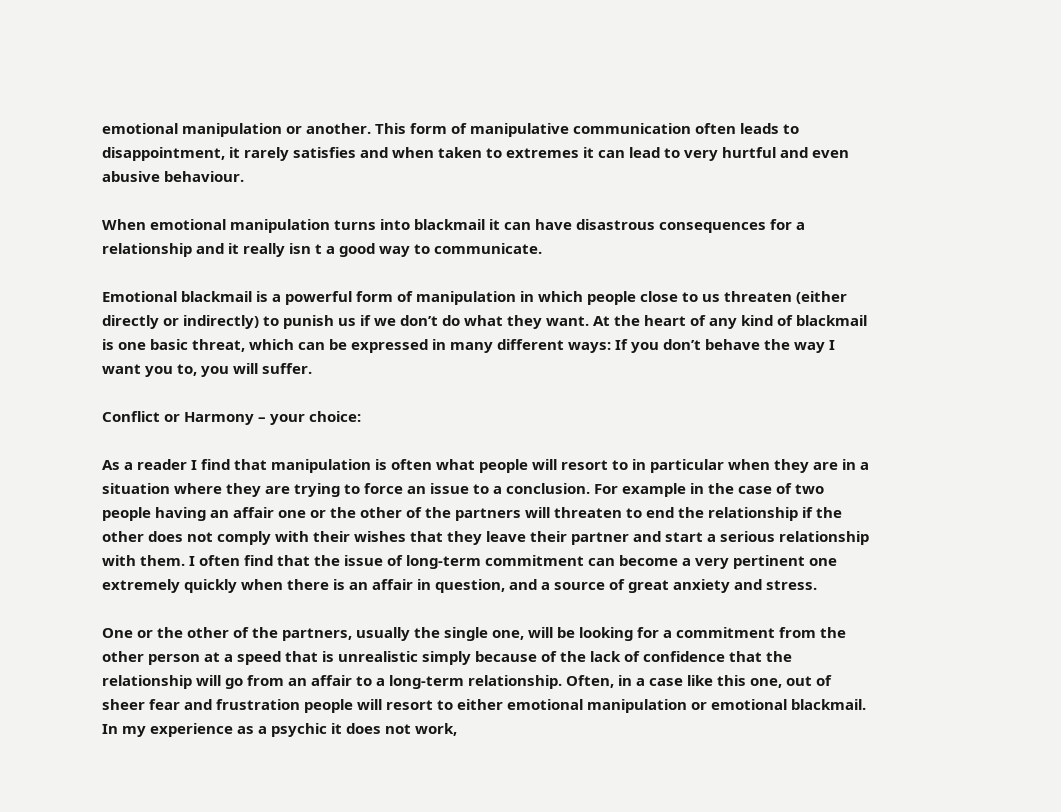emotional manipulation or another. This form of manipulative communication often leads to disappointment, it rarely satisfies and when taken to extremes it can lead to very hurtful and even abusive behaviour.

When emotional manipulation turns into blackmail it can have disastrous consequences for a relationship and it really isn t a good way to communicate.

Emotional blackmail is a powerful form of manipulation in which people close to us threaten (either directly or indirectly) to punish us if we don’t do what they want. At the heart of any kind of blackmail is one basic threat, which can be expressed in many different ways: If you don’t behave the way I want you to, you will suffer.

Conflict or Harmony – your choice:

As a reader I find that manipulation is often what people will resort to in particular when they are in a situation where they are trying to force an issue to a conclusion. For example in the case of two people having an affair one or the other of the partners will threaten to end the relationship if the other does not comply with their wishes that they leave their partner and start a serious relationship with them. I often find that the issue of long-term commitment can become a very pertinent one extremely quickly when there is an affair in question, and a source of great anxiety and stress.

One or the other of the partners, usually the single one, will be looking for a commitment from the other person at a speed that is unrealistic simply because of the lack of confidence that the relationship will go from an affair to a long-term relationship. Often, in a case like this one, out of sheer fear and frustration people will resort to either emotional manipulation or emotional blackmail. In my experience as a psychic it does not work,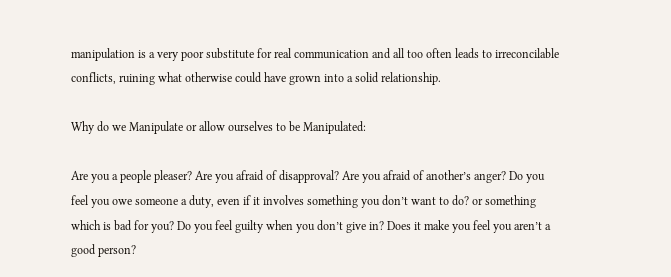manipulation is a very poor substitute for real communication and all too often leads to irreconcilable conflicts, ruining what otherwise could have grown into a solid relationship.

Why do we Manipulate or allow ourselves to be Manipulated:

Are you a people pleaser? Are you afraid of disapproval? Are you afraid of another’s anger? Do you feel you owe someone a duty, even if it involves something you don’t want to do? or something which is bad for you? Do you feel guilty when you don’t give in? Does it make you feel you aren’t a good person?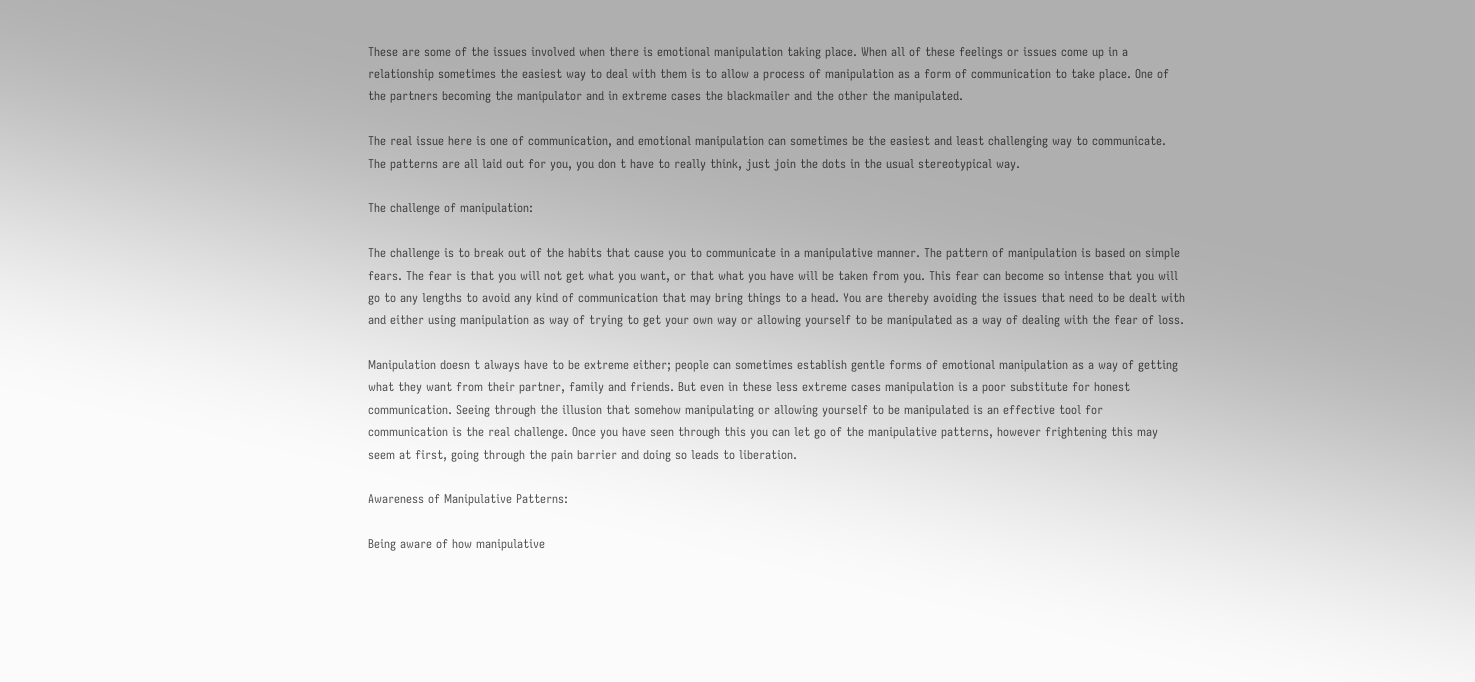These are some of the issues involved when there is emotional manipulation taking place. When all of these feelings or issues come up in a relationship sometimes the easiest way to deal with them is to allow a process of manipulation as a form of communication to take place. One of the partners becoming the manipulator and in extreme cases the blackmailer and the other the manipulated.

The real issue here is one of communication, and emotional manipulation can sometimes be the easiest and least challenging way to communicate. The patterns are all laid out for you, you don t have to really think, just join the dots in the usual stereotypical way.

The challenge of manipulation:

The challenge is to break out of the habits that cause you to communicate in a manipulative manner. The pattern of manipulation is based on simple fears. The fear is that you will not get what you want, or that what you have will be taken from you. This fear can become so intense that you will go to any lengths to avoid any kind of communication that may bring things to a head. You are thereby avoiding the issues that need to be dealt with and either using manipulation as way of trying to get your own way or allowing yourself to be manipulated as a way of dealing with the fear of loss.

Manipulation doesn t always have to be extreme either; people can sometimes establish gentle forms of emotional manipulation as a way of getting what they want from their partner, family and friends. But even in these less extreme cases manipulation is a poor substitute for honest communication. Seeing through the illusion that somehow manipulating or allowing yourself to be manipulated is an effective tool for communication is the real challenge. Once you have seen through this you can let go of the manipulative patterns, however frightening this may seem at first, going through the pain barrier and doing so leads to liberation.

Awareness of Manipulative Patterns:

Being aware of how manipulative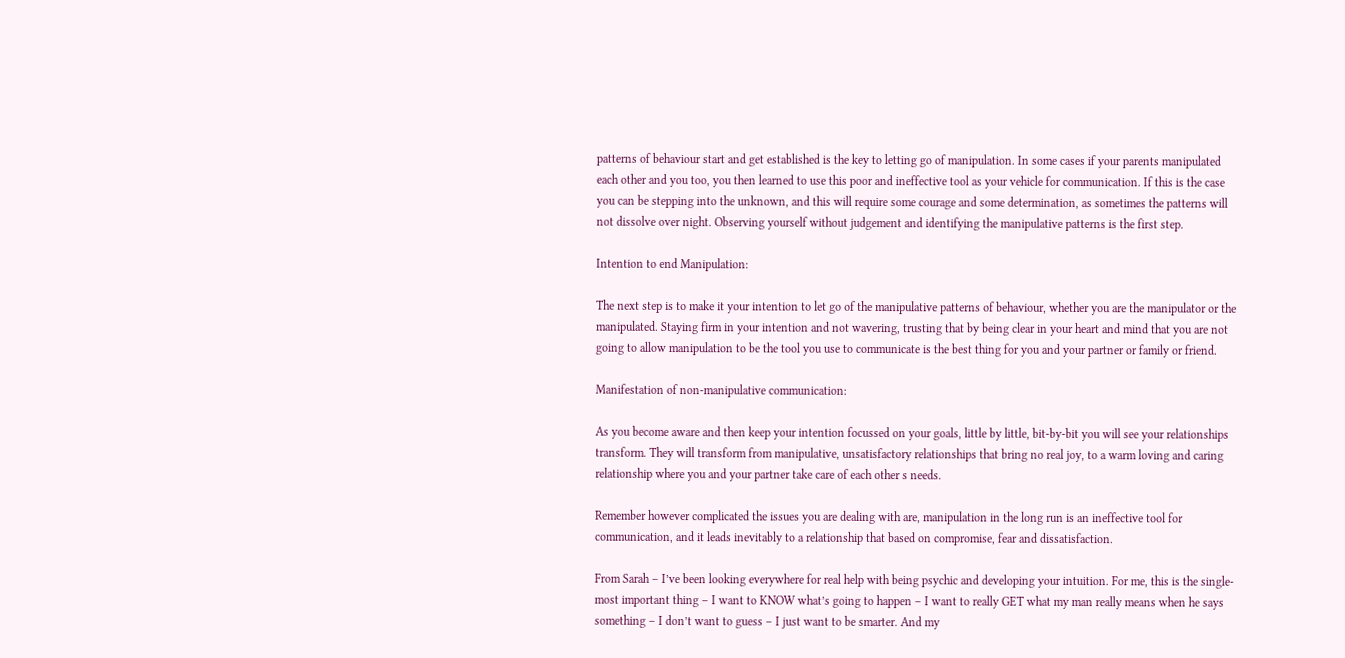patterns of behaviour start and get established is the key to letting go of manipulation. In some cases if your parents manipulated each other and you too, you then learned to use this poor and ineffective tool as your vehicle for communication. If this is the case you can be stepping into the unknown, and this will require some courage and some determination, as sometimes the patterns will not dissolve over night. Observing yourself without judgement and identifying the manipulative patterns is the first step.

Intention to end Manipulation:

The next step is to make it your intention to let go of the manipulative patterns of behaviour, whether you are the manipulator or the manipulated. Staying firm in your intention and not wavering, trusting that by being clear in your heart and mind that you are not going to allow manipulation to be the tool you use to communicate is the best thing for you and your partner or family or friend.

Manifestation of non-manipulative communication:

As you become aware and then keep your intention focussed on your goals, little by little, bit-by-bit you will see your relationships transform. They will transform from manipulative, unsatisfactory relationships that bring no real joy, to a warm loving and caring relationship where you and your partner take care of each other s needs.

Remember however complicated the issues you are dealing with are, manipulation in the long run is an ineffective tool for communication, and it leads inevitably to a relationship that based on compromise, fear and dissatisfaction.

From Sarah – I’ve been looking everywhere for real help with being psychic and developing your intuition. For me, this is the single-most important thing – I want to KNOW what’s going to happen – I want to really GET what my man really means when he says something – I don’t want to guess – I just want to be smarter. And my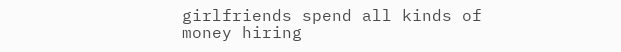girlfriends spend all kinds of money hiring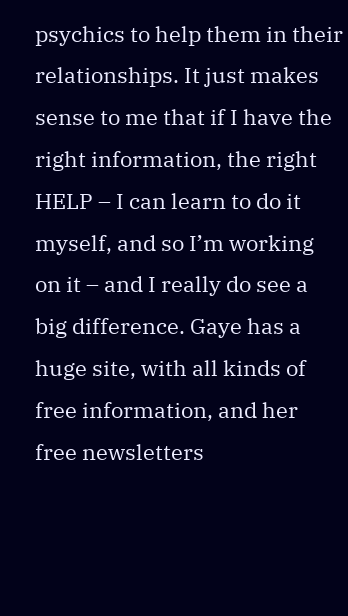psychics to help them in their relationships. It just makes sense to me that if I have the right information, the right HELP – I can learn to do it myself, and so I’m working on it – and I really do see a big difference. Gaye has a huge site, with all kinds of free information, and her free newsletters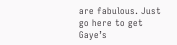are fabulous. Just go here to get Gaye’s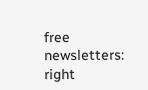free newsletters: right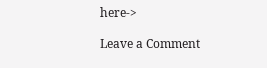here->

Leave a Comment